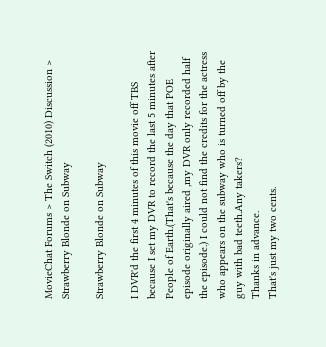MovieChat Forums > The Switch (2010) Discussion > Strawberry Blonde on Subway

Strawberry Blonde on Subway

I DVR'd the first 4 minutes of this movie off TBS because I set my DVR to record the last 5 minutes after People of Earth.(That's because the day that POE episode originally aired ,my DVR only recorded half the episode.) I could not find the credits for the actress who appears on the subway who is turned off by the guy with bad teeth.Any takers?
Thanks in advance.
That's just my two cents.